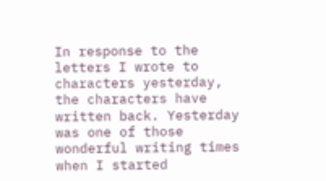In response to the letters I wrote to characters yesterday, the characters have written back. Yesterday was one of those wonderful writing times when I started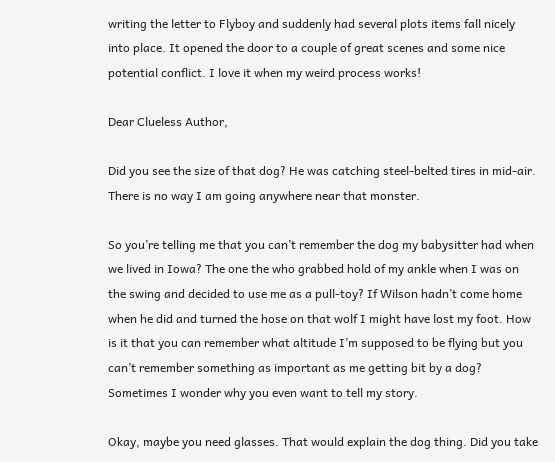writing the letter to Flyboy and suddenly had several plots items fall nicely into place. It opened the door to a couple of great scenes and some nice potential conflict. I love it when my weird process works!

Dear Clueless Author,

Did you see the size of that dog? He was catching steel-belted tires in mid-air. There is no way I am going anywhere near that monster.

So you’re telling me that you can’t remember the dog my babysitter had when we lived in Iowa? The one the who grabbed hold of my ankle when I was on the swing and decided to use me as a pull-toy? If Wilson hadn’t come home when he did and turned the hose on that wolf I might have lost my foot. How is it that you can remember what altitude I’m supposed to be flying but you can’t remember something as important as me getting bit by a dog? Sometimes I wonder why you even want to tell my story.

Okay, maybe you need glasses. That would explain the dog thing. Did you take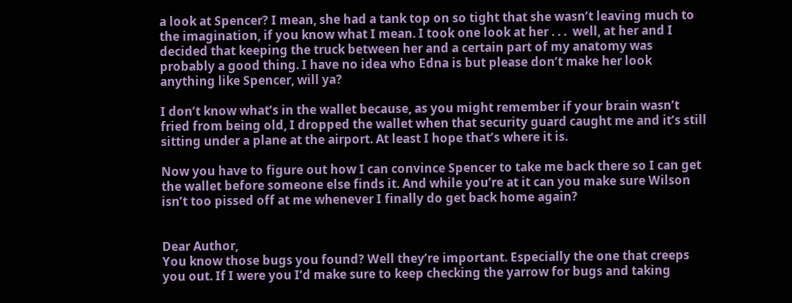a look at Spencer? I mean, she had a tank top on so tight that she wasn’t leaving much to the imagination, if you know what I mean. I took one look at her . . .  well, at her and I decided that keeping the truck between her and a certain part of my anatomy was probably a good thing. I have no idea who Edna is but please don’t make her look anything like Spencer, will ya?

I don’t know what’s in the wallet because, as you might remember if your brain wasn’t fried from being old, I dropped the wallet when that security guard caught me and it’s still sitting under a plane at the airport. At least I hope that’s where it is.

Now you have to figure out how I can convince Spencer to take me back there so I can get the wallet before someone else finds it. And while you’re at it can you make sure Wilson isn’t too pissed off at me whenever I finally do get back home again?


Dear Author,
You know those bugs you found? Well they’re important. Especially the one that creeps you out. If I were you I’d make sure to keep checking the yarrow for bugs and taking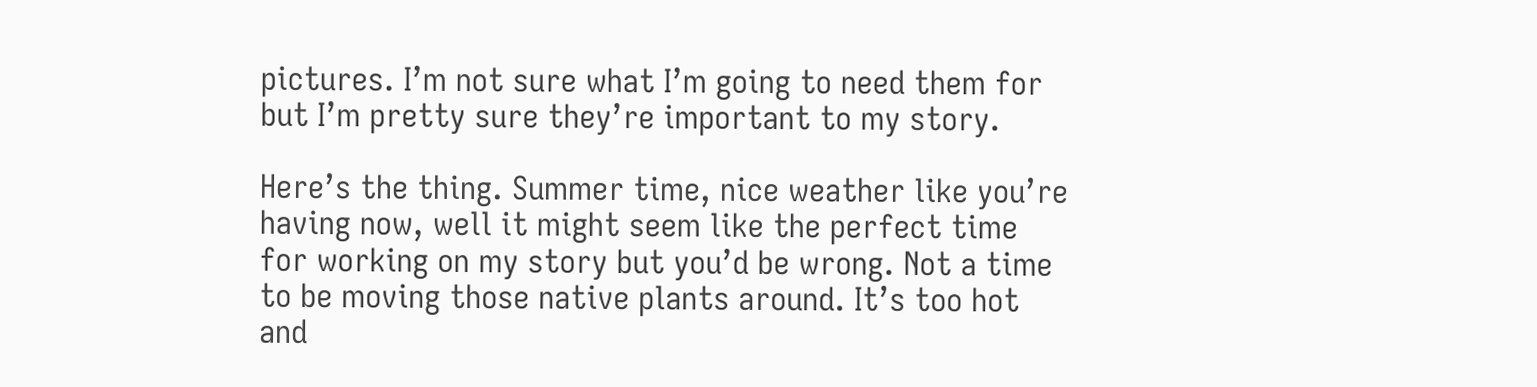pictures. I’m not sure what I’m going to need them for but I’m pretty sure they’re important to my story.

Here’s the thing. Summer time, nice weather like you’re having now, well it might seem like the perfect time for working on my story but you’d be wrong. Not a time to be moving those native plants around. It’s too hot and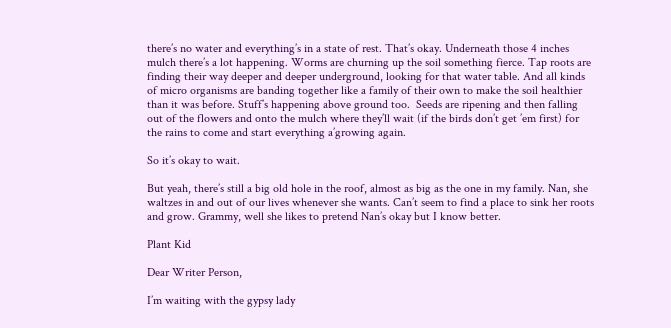there’s no water and everything’s in a state of rest. That’s okay. Underneath those 4 inches mulch there’s a lot happening. Worms are churning up the soil something fierce. Tap roots are finding their way deeper and deeper underground, looking for that water table. And all kinds of micro organisms are banding together like a family of their own to make the soil healthier than it was before. Stuff’s happening above ground too.  Seeds are ripening and then falling out of the flowers and onto the mulch where they’ll wait (if the birds don’t get ’em first) for the rains to come and start everything a’growing again.

So it’s okay to wait.

But yeah, there’s still a big old hole in the roof, almost as big as the one in my family. Nan, she waltzes in and out of our lives whenever she wants. Can’t seem to find a place to sink her roots and grow. Grammy, well she likes to pretend Nan’s okay but I know better.

Plant Kid

Dear Writer Person,

I’m waiting with the gypsy lady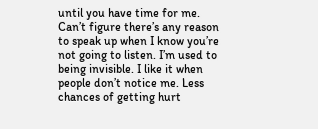until you have time for me. Can’t figure there’s any reason to speak up when I know you’re not going to listen. I’m used to being invisible. I like it when people don’t notice me. Less chances of getting hurt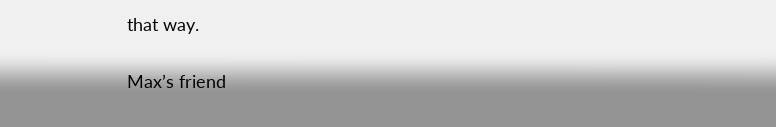that way.

Max’s friend